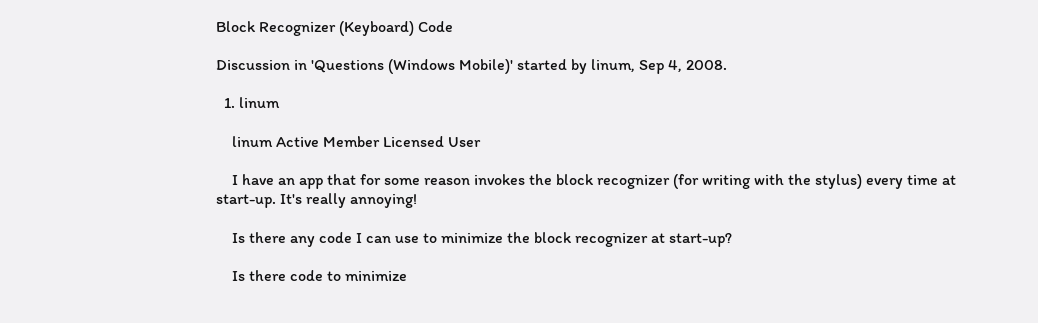Block Recognizer (Keyboard) Code

Discussion in 'Questions (Windows Mobile)' started by linum, Sep 4, 2008.

  1. linum

    linum Active Member Licensed User

    I have an app that for some reason invokes the block recognizer (for writing with the stylus) every time at start-up. It's really annoying!

    Is there any code I can use to minimize the block recognizer at start-up?

    Is there code to minimize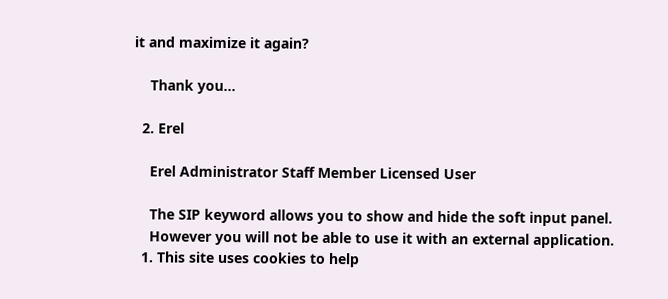it and maximize it again?

    Thank you...

  2. Erel

    Erel Administrator Staff Member Licensed User

    The SIP keyword allows you to show and hide the soft input panel.
    However you will not be able to use it with an external application.
  1. This site uses cookies to help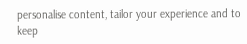personalise content, tailor your experience and to keep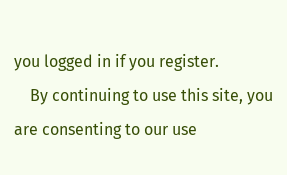you logged in if you register.
    By continuing to use this site, you are consenting to our use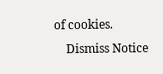of cookies.
    Dismiss Notice